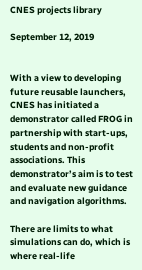CNES projects library

September 12, 2019


With a view to developing future reusable launchers, CNES has initiated a demonstrator called FROG in partnership with start-ups, students and non-profit associations. This demonstrator’s aim is to test and evaluate new guidance and navigation algorithms.

There are limits to what simulations can do, which is where real-life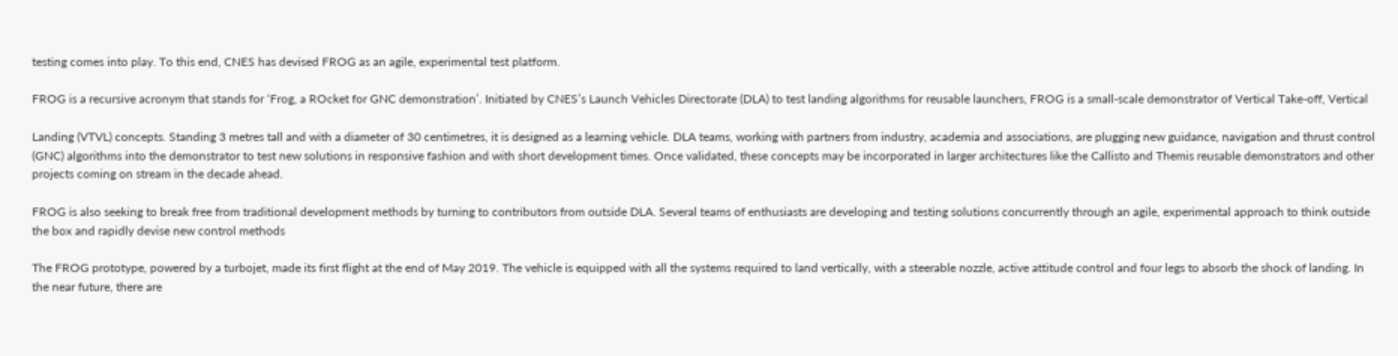testing comes into play. To this end, CNES has devised FROG as an agile, experimental test platform.

FROG is a recursive acronym that stands for ‘Frog, a ROcket for GNC demonstration’. Initiated by CNES’s Launch Vehicles Directorate (DLA) to test landing algorithms for reusable launchers, FROG is a small-scale demonstrator of Vertical Take-off, Vertical

Landing (VTVL) concepts. Standing 3 metres tall and with a diameter of 30 centimetres, it is designed as a learning vehicle. DLA teams, working with partners from industry, academia and associations, are plugging new guidance, navigation and thrust control (GNC) algorithms into the demonstrator to test new solutions in responsive fashion and with short development times. Once validated, these concepts may be incorporated in larger architectures like the Callisto and Themis reusable demonstrators and other projects coming on stream in the decade ahead.

FROG is also seeking to break free from traditional development methods by turning to contributors from outside DLA. Several teams of enthusiasts are developing and testing solutions concurrently through an agile, experimental approach to think outside the box and rapidly devise new control methods

The FROG prototype, powered by a turbojet, made its first flight at the end of May 2019. The vehicle is equipped with all the systems required to land vertically, with a steerable nozzle, active attitude control and four legs to absorb the shock of landing. In the near future, there are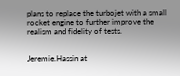plans to replace the turbojet with a small rocket engine to further improve the realism and fidelity of tests.


Jeremie.Hassin at